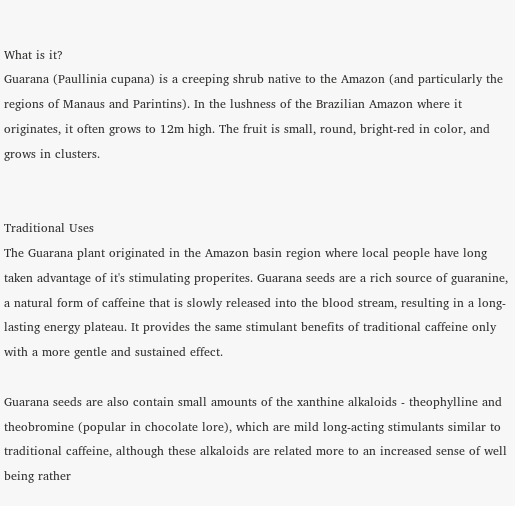What is it?
Guarana (Paullinia cupana) is a creeping shrub native to the Amazon (and particularly the regions of Manaus and Parintins). In the lushness of the Brazilian Amazon where it originates, it often grows to 12m high. The fruit is small, round, bright-red in color, and grows in clusters.


Traditional Uses
The Guarana plant originated in the Amazon basin region where local people have long taken advantage of it's stimulating properites. Guarana seeds are a rich source of guaranine, a natural form of caffeine that is slowly released into the blood stream, resulting in a long-lasting energy plateau. It provides the same stimulant benefits of traditional caffeine only with a more gentle and sustained effect.

Guarana seeds are also contain small amounts of the xanthine alkaloids - theophylline and theobromine (popular in chocolate lore), which are mild long-acting stimulants similar to traditional caffeine, although these alkaloids are related more to an increased sense of well being rather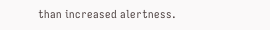than increased alertness.